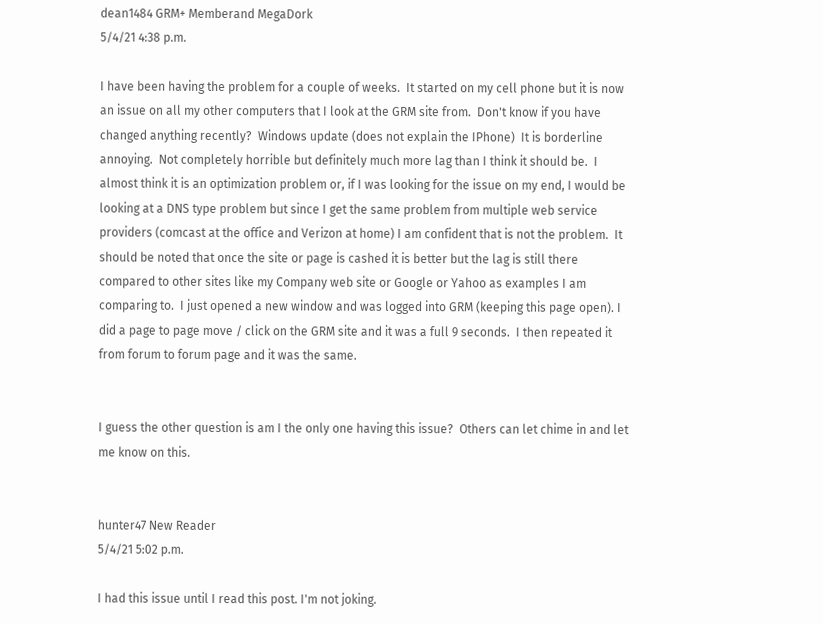dean1484 GRM+ Memberand MegaDork
5/4/21 4:38 p.m.

I have been having the problem for a couple of weeks.  It started on my cell phone but it is now an issue on all my other computers that I look at the GRM site from.  Don't know if you have changed anything recently?  Windows update (does not explain the IPhone)  It is borderline annoying.  Not completely horrible but definitely much more lag than I think it should be.  I almost think it is an optimization problem or, if I was looking for the issue on my end, I would be looking at a DNS type problem but since I get the same problem from multiple web service providers (comcast at the office and Verizon at home) I am confident that is not the problem.  It should be noted that once the site or page is cashed it is better but the lag is still there compared to other sites like my Company web site or Google or Yahoo as examples I am comparing to.  I just opened a new window and was logged into GRM (keeping this page open). I did a page to page move / click on the GRM site and it was a full 9 seconds.  I then repeated it from forum to forum page and it was the same.


I guess the other question is am I the only one having this issue?  Others can let chime in and let me know on this.


hunter47 New Reader
5/4/21 5:02 p.m.

I had this issue until I read this post. I'm not joking.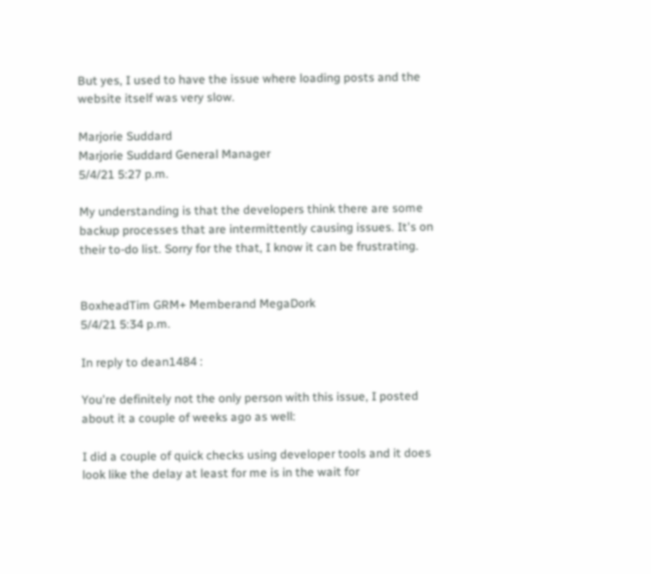But yes, I used to have the issue where loading posts and the website itself was very slow.

Marjorie Suddard
Marjorie Suddard General Manager
5/4/21 5:27 p.m.

My understanding is that the developers think there are some backup processes that are intermittently causing issues. It's on their to-do list. Sorry for the that, I know it can be frustrating.


BoxheadTim GRM+ Memberand MegaDork
5/4/21 5:34 p.m.

In reply to dean1484 :

You're definitely not the only person with this issue, I posted about it a couple of weeks ago as well:

I did a couple of quick checks using developer tools and it does look like the delay at least for me is in the wait for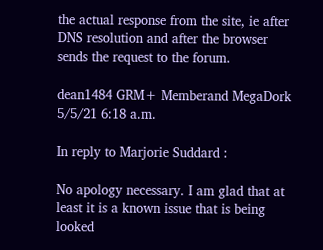the actual response from the site, ie after DNS resolution and after the browser sends the request to the forum.

dean1484 GRM+ Memberand MegaDork
5/5/21 6:18 a.m.

In reply to Marjorie Suddard :

No apology necessary. I am glad that at least it is a known issue that is being looked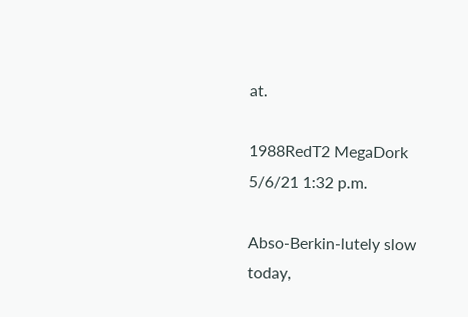at.

1988RedT2 MegaDork
5/6/21 1:32 p.m.

Abso-Berkin-lutely slow today,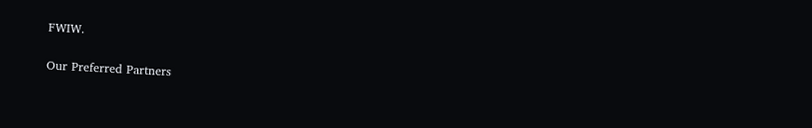FWIW.

Our Preferred Partners